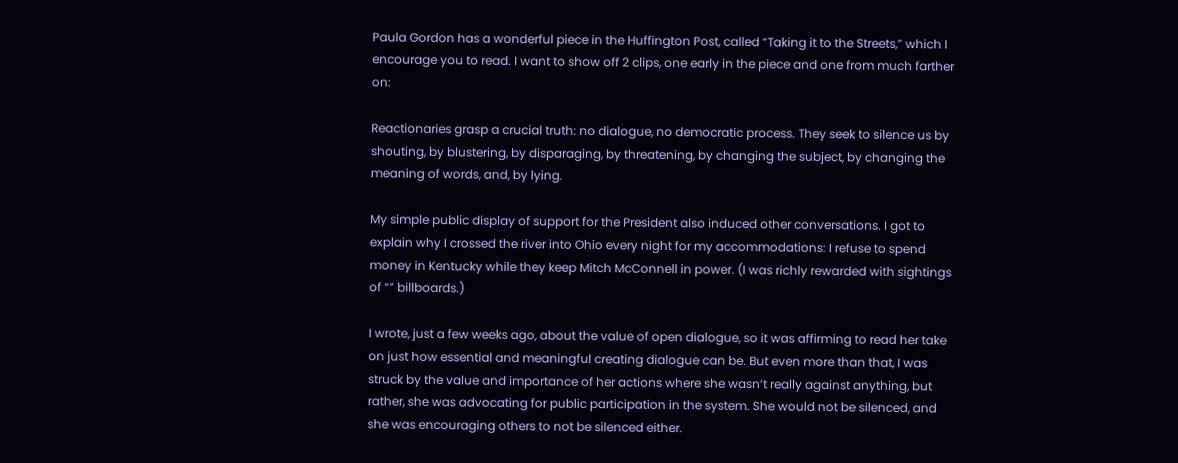Paula Gordon has a wonderful piece in the Huffington Post, called “Taking it to the Streets,” which I encourage you to read. I want to show off 2 clips, one early in the piece and one from much farther on:

Reactionaries grasp a crucial truth: no dialogue, no democratic process. They seek to silence us by shouting, by blustering, by disparaging, by threatening, by changing the subject, by changing the meaning of words, and, by lying.

My simple public display of support for the President also induced other conversations. I got to explain why I crossed the river into Ohio every night for my accommodations: I refuse to spend money in Kentucky while they keep Mitch McConnell in power. (I was richly rewarded with sightings of “” billboards.)

I wrote, just a few weeks ago, about the value of open dialogue, so it was affirming to read her take on just how essential and meaningful creating dialogue can be. But even more than that, I was struck by the value and importance of her actions where she wasn’t really against anything, but rather, she was advocating for public participation in the system. She would not be silenced, and she was encouraging others to not be silenced either.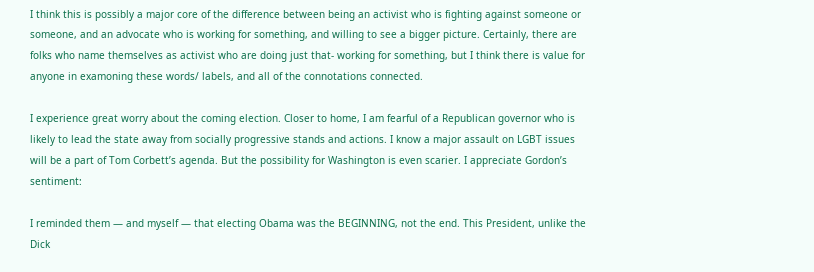I think this is possibly a major core of the difference between being an activist who is fighting against someone or someone, and an advocate who is working for something, and willing to see a bigger picture. Certainly, there are folks who name themselves as activist who are doing just that- working for something, but I think there is value for anyone in examoning these words/ labels, and all of the connotations connected.

I experience great worry about the coming election. Closer to home, I am fearful of a Republican governor who is likely to lead the state away from socially progressive stands and actions. I know a major assault on LGBT issues will be a part of Tom Corbett’s agenda. But the possibility for Washington is even scarier. I appreciate Gordon’s sentiment:

I reminded them — and myself — that electing Obama was the BEGINNING, not the end. This President, unlike the Dick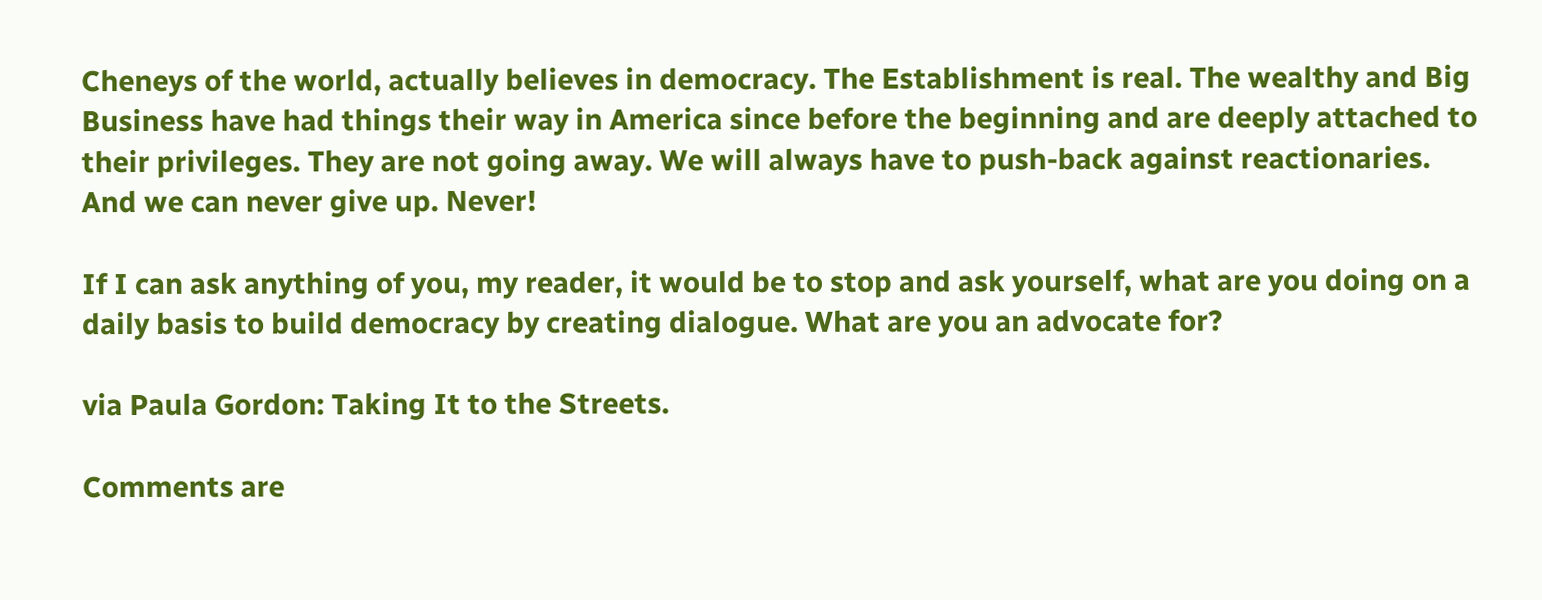Cheneys of the world, actually believes in democracy. The Establishment is real. The wealthy and Big Business have had things their way in America since before the beginning and are deeply attached to their privileges. They are not going away. We will always have to push-back against reactionaries. And we can never give up. Never!

If I can ask anything of you, my reader, it would be to stop and ask yourself, what are you doing on a daily basis to build democracy by creating dialogue. What are you an advocate for?

via Paula Gordon: Taking It to the Streets.

Comments are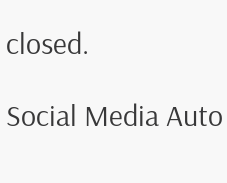closed.

Social Media Auto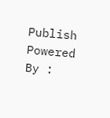Publish Powered By :